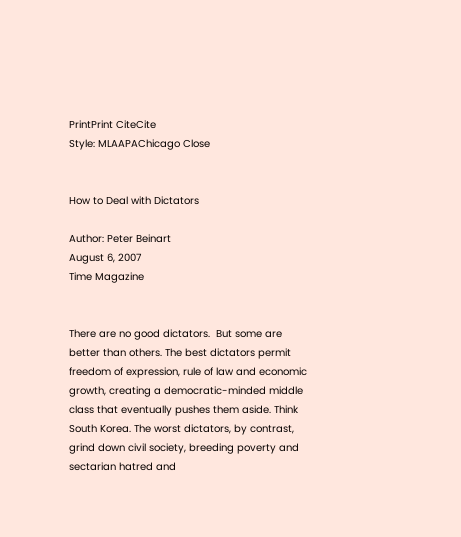PrintPrint CiteCite
Style: MLAAPAChicago Close


How to Deal with Dictators

Author: Peter Beinart
August 6, 2007
Time Magazine


There are no good dictators.  But some are better than others. The best dictators permit freedom of expression, rule of law and economic growth, creating a democratic-minded middle class that eventually pushes them aside. Think South Korea. The worst dictators, by contrast, grind down civil society, breeding poverty and sectarian hatred and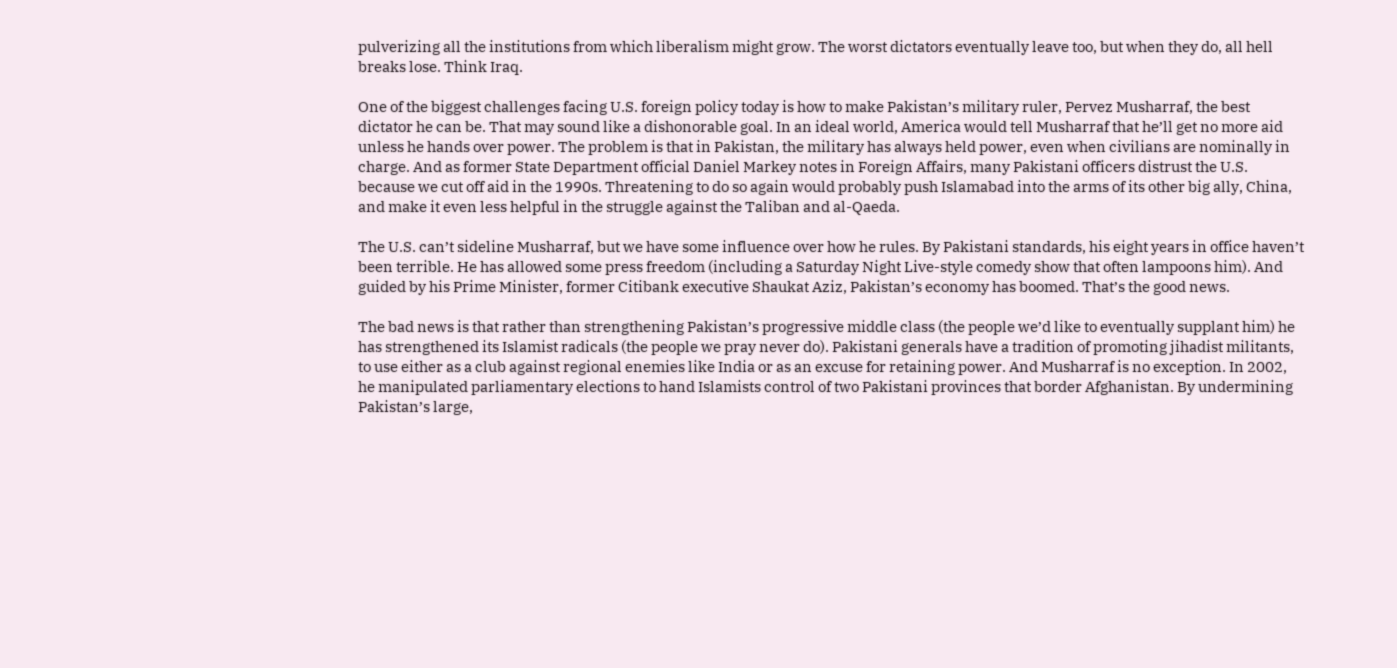pulverizing all the institutions from which liberalism might grow. The worst dictators eventually leave too, but when they do, all hell breaks lose. Think Iraq.

One of the biggest challenges facing U.S. foreign policy today is how to make Pakistan’s military ruler, Pervez Musharraf, the best dictator he can be. That may sound like a dishonorable goal. In an ideal world, America would tell Musharraf that he’ll get no more aid unless he hands over power. The problem is that in Pakistan, the military has always held power, even when civilians are nominally in charge. And as former State Department official Daniel Markey notes in Foreign Affairs, many Pakistani officers distrust the U.S. because we cut off aid in the 1990s. Threatening to do so again would probably push Islamabad into the arms of its other big ally, China, and make it even less helpful in the struggle against the Taliban and al-Qaeda.

The U.S. can’t sideline Musharraf, but we have some influence over how he rules. By Pakistani standards, his eight years in office haven’t been terrible. He has allowed some press freedom (including a Saturday Night Live-style comedy show that often lampoons him). And guided by his Prime Minister, former Citibank executive Shaukat Aziz, Pakistan’s economy has boomed. That’s the good news.

The bad news is that rather than strengthening Pakistan’s progressive middle class (the people we’d like to eventually supplant him) he has strengthened its Islamist radicals (the people we pray never do). Pakistani generals have a tradition of promoting jihadist militants, to use either as a club against regional enemies like India or as an excuse for retaining power. And Musharraf is no exception. In 2002, he manipulated parliamentary elections to hand Islamists control of two Pakistani provinces that border Afghanistan. By undermining Pakistan’s large,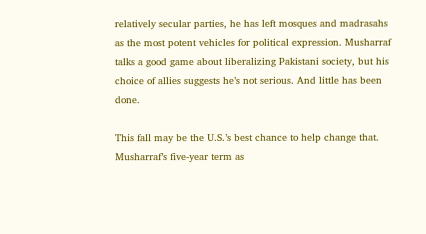relatively secular parties, he has left mosques and madrasahs as the most potent vehicles for political expression. Musharraf talks a good game about liberalizing Pakistani society, but his choice of allies suggests he’s not serious. And little has been done.

This fall may be the U.S.’s best chance to help change that. Musharraf’s five-year term as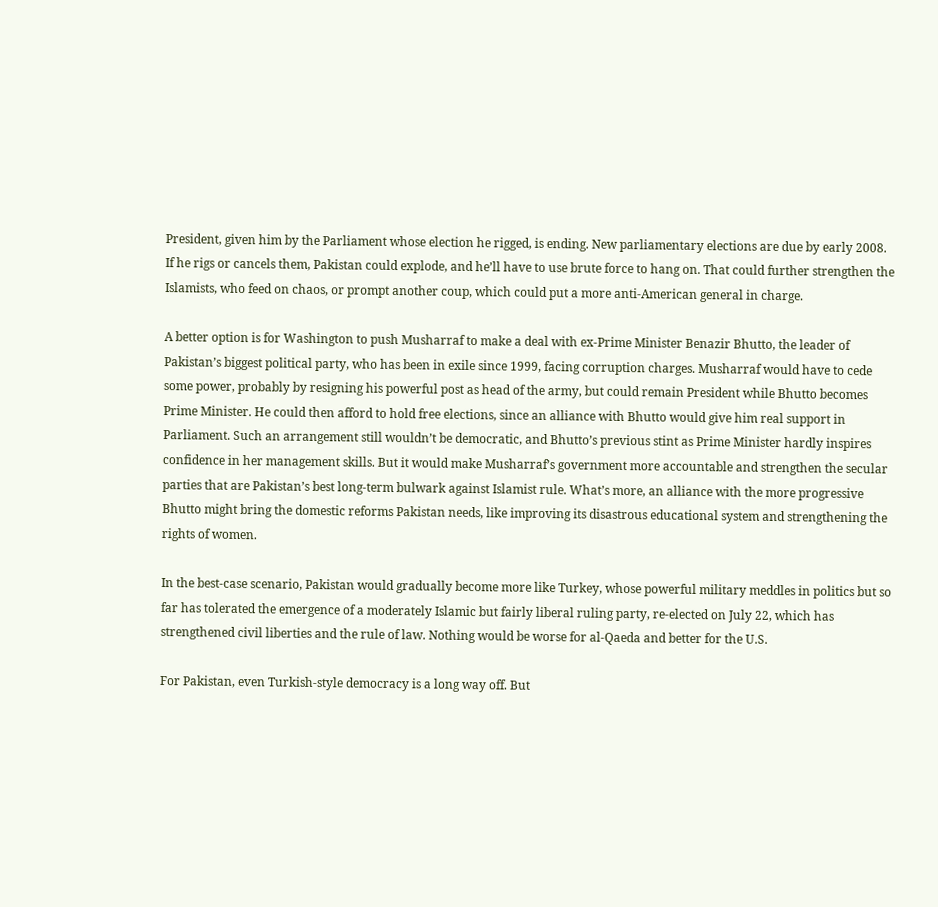President, given him by the Parliament whose election he rigged, is ending. New parliamentary elections are due by early 2008. If he rigs or cancels them, Pakistan could explode, and he’ll have to use brute force to hang on. That could further strengthen the Islamists, who feed on chaos, or prompt another coup, which could put a more anti-American general in charge.

A better option is for Washington to push Musharraf to make a deal with ex-Prime Minister Benazir Bhutto, the leader of Pakistan’s biggest political party, who has been in exile since 1999, facing corruption charges. Musharraf would have to cede some power, probably by resigning his powerful post as head of the army, but could remain President while Bhutto becomes Prime Minister. He could then afford to hold free elections, since an alliance with Bhutto would give him real support in Parliament. Such an arrangement still wouldn’t be democratic, and Bhutto’s previous stint as Prime Minister hardly inspires confidence in her management skills. But it would make Musharraf’s government more accountable and strengthen the secular parties that are Pakistan’s best long-term bulwark against Islamist rule. What’s more, an alliance with the more progressive Bhutto might bring the domestic reforms Pakistan needs, like improving its disastrous educational system and strengthening the rights of women.

In the best-case scenario, Pakistan would gradually become more like Turkey, whose powerful military meddles in politics but so far has tolerated the emergence of a moderately Islamic but fairly liberal ruling party, re-elected on July 22, which has strengthened civil liberties and the rule of law. Nothing would be worse for al-Qaeda and better for the U.S.

For Pakistan, even Turkish-style democracy is a long way off. But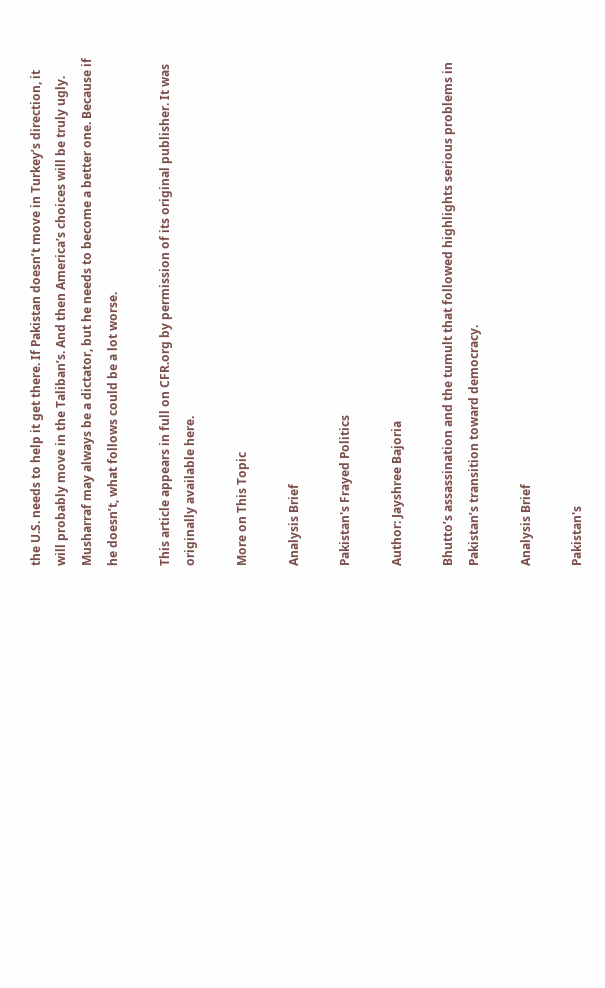the U.S. needs to help it get there. If Pakistan doesn’t move in Turkey’s direction, it will probably move in the Taliban’s. And then America’s choices will be truly ugly. Musharraf may always be a dictator, but he needs to become a better one. Because if he doesn’t, what follows could be a lot worse.

This article appears in full on CFR.org by permission of its original publisher. It was originally available here.

More on This Topic

Analysis Brief

Pakistan's Frayed Politics

Author: Jayshree Bajoria

Bhutto’s assassination and the tumult that followed highlights serious problems in Pakistan’s transition toward democracy.

Analysis Brief

Pakistan's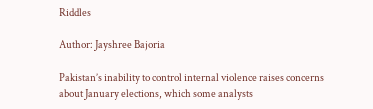Riddles

Author: Jayshree Bajoria

Pakistan’s inability to control internal violence raises concerns about January elections, which some analysts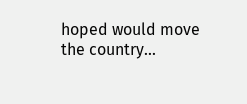hoped would move the country...